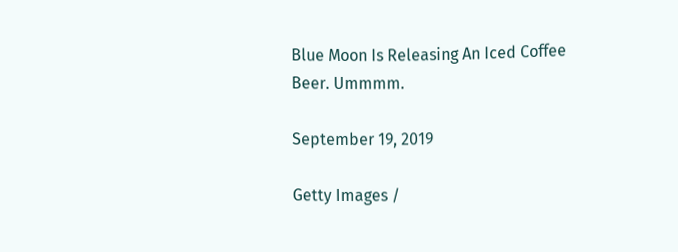Blue Moon Is Releasing An Iced Coffee Beer. Ummmm.

September 19, 2019

Getty Images /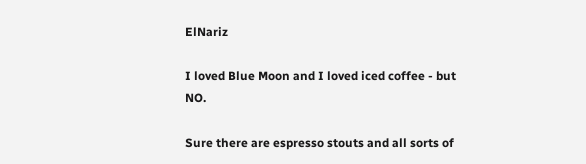ElNariz

I loved Blue Moon and I loved iced coffee - but NO.

Sure there are espresso stouts and all sorts of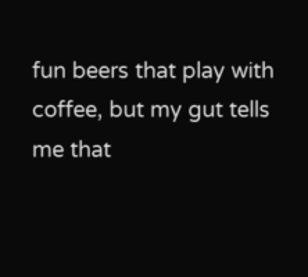fun beers that play with coffee, but my gut tells me that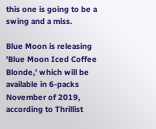this one is going to be a swing and a miss.

Blue Moon is releasing 'Blue Moon Iced Coffee Blonde,' which will be available in 6-packs November of 2019, according to Thrillist